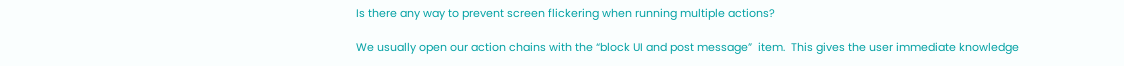Is there any way to prevent screen flickering when running multiple actions?

We usually open our action chains with the “block UI and post message”  item.  This gives the user immediate knowledge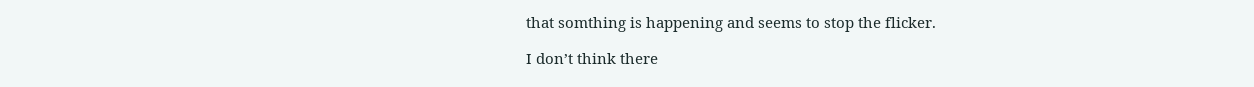that somthing is happening and seems to stop the flicker.

I don’t think there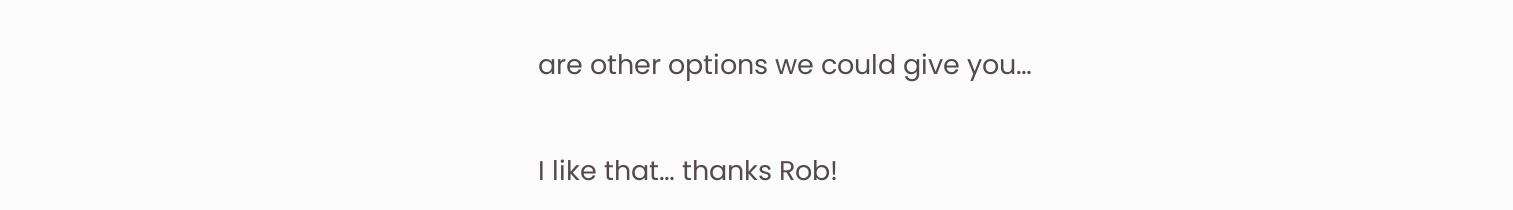are other options we could give you…

I like that… thanks Rob!